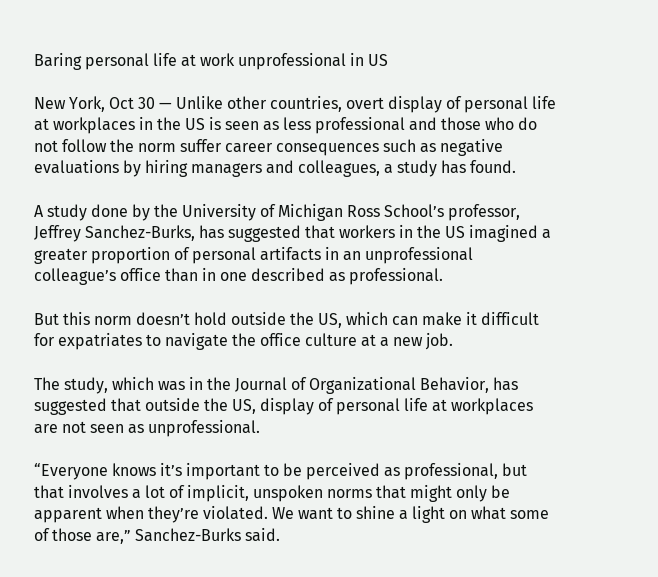Baring personal life at work unprofessional in US

New York, Oct 30 — Unlike other countries, overt display of personal life at workplaces in the US is seen as less professional and those who do not follow the norm suffer career consequences such as negative evaluations by hiring managers and colleagues, a study has found.

A study done by the University of Michigan Ross School’s professor, Jeffrey Sanchez-Burks, has suggested that workers in the US imagined a greater proportion of personal artifacts in an unprofessional colleague’s office than in one described as professional.

But this norm doesn’t hold outside the US, which can make it difficult for expatriates to navigate the office culture at a new job.

The study, which was in the Journal of Organizational Behavior, has suggested that outside the US, display of personal life at workplaces are not seen as unprofessional.

“Everyone knows it’s important to be perceived as professional, but that involves a lot of implicit, unspoken norms that might only be apparent when they’re violated. We want to shine a light on what some of those are,” Sanchez-Burks said.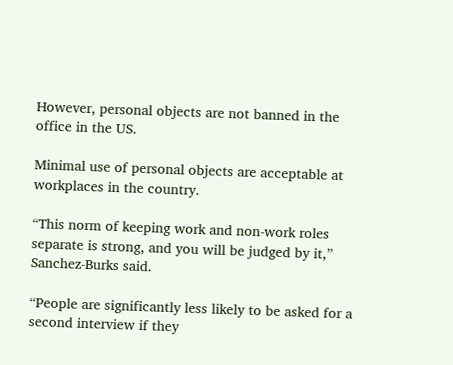However, personal objects are not banned in the office in the US.

Minimal use of personal objects are acceptable at workplaces in the country.

“This norm of keeping work and non-work roles separate is strong, and you will be judged by it,” Sanchez-Burks said.

“People are significantly less likely to be asked for a second interview if they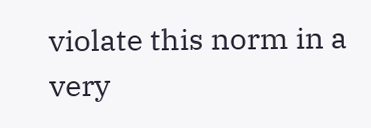violate this norm in a very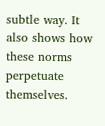subtle way. It also shows how these norms perpetuate themselves.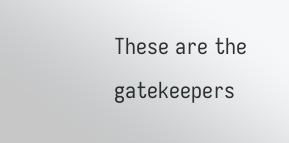These are the gatekeepers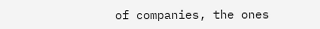of companies, the ones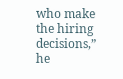who make the hiring decisions,” he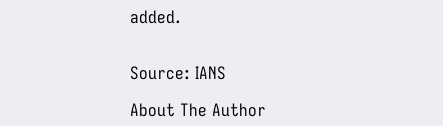added.


Source: IANS

About The Author